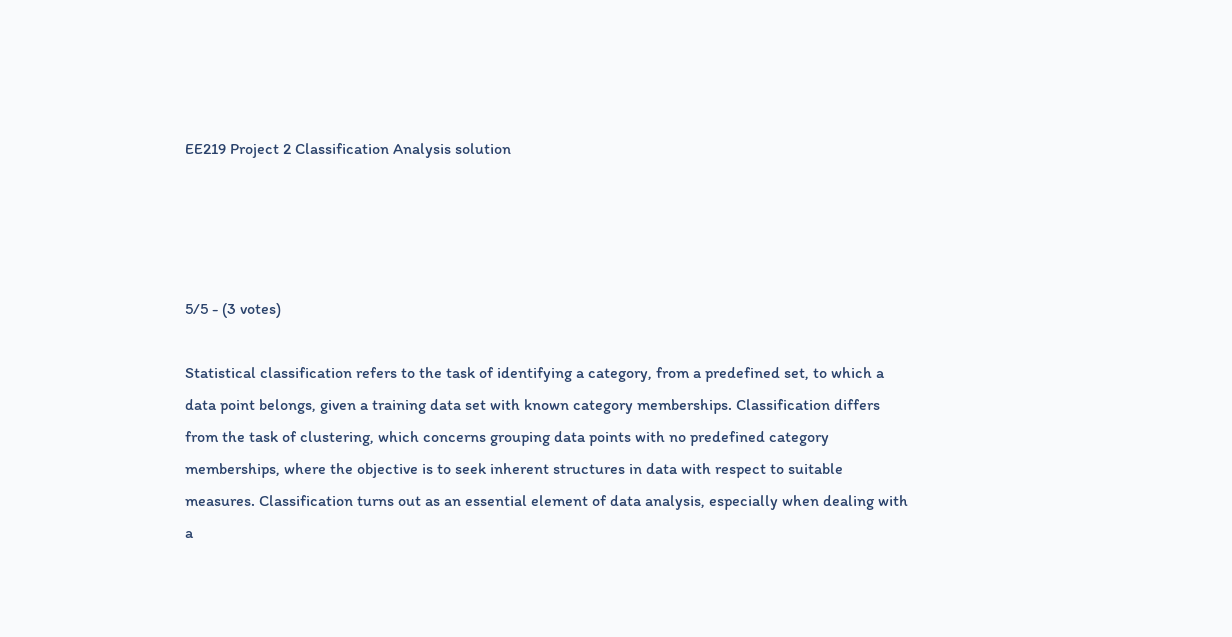EE219 Project 2 Classification Analysis solution




5/5 - (3 votes)

Statistical classification refers to the task of identifying a category, from a predefined set, to which a
data point belongs, given a training data set with known category memberships. Classification differs
from the task of clustering, which concerns grouping data points with no predefined category
memberships, where the objective is to seek inherent structures in data with respect to suitable
measures. Classification turns out as an essential element of data analysis, especially when dealing with
a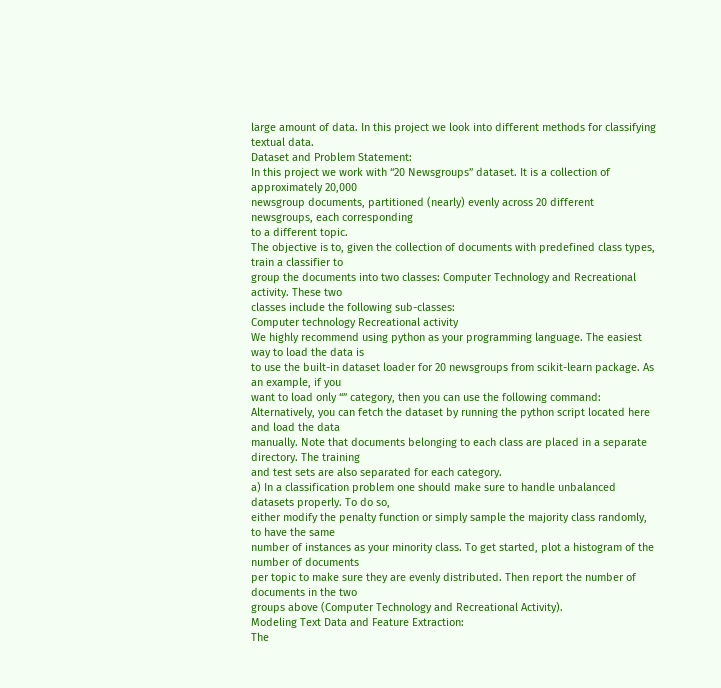large amount of data. In this project we look into different methods for classifying textual data.
Dataset and Problem Statement:
In this project we work with “20 Newsgroups” dataset. It is a collection of approximately 20,000
newsgroup documents, partitioned (nearly) evenly across 20 different newsgroups, each corresponding
to a different topic.
The objective is to, given the collection of documents with predefined class types, train a classifier to
group the documents into two classes: Computer Technology and Recreational activity. These two
classes include the following sub-classes:
Computer technology Recreational activity
We highly recommend using python as your programming language. The easiest way to load the data is
to use the built-in dataset loader for 20 newsgroups from scikit-learn package. As an example, if you
want to load only “” category, then you can use the following command:
Alternatively, you can fetch the dataset by running the python script located here and load the data
manually. Note that documents belonging to each class are placed in a separate directory. The training
and test sets are also separated for each category.
a) In a classification problem one should make sure to handle unbalanced datasets properly. To do so,
either modify the penalty function or simply sample the majority class randomly, to have the same
number of instances as your minority class. To get started, plot a histogram of the number of documents
per topic to make sure they are evenly distributed. Then report the number of documents in the two
groups above (Computer Technology and Recreational Activity).
Modeling Text Data and Feature Extraction:
The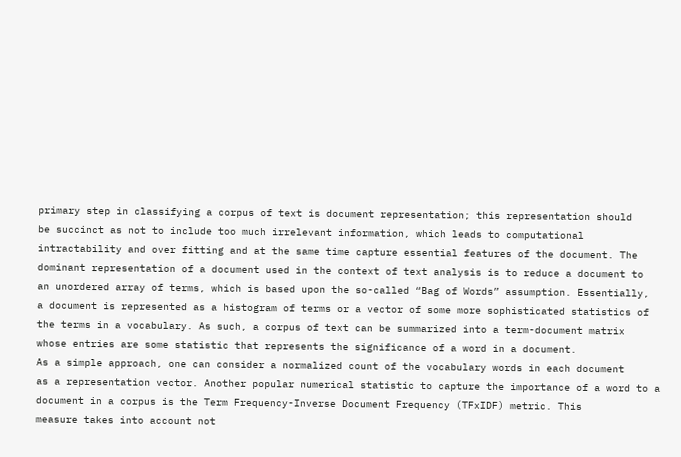primary step in classifying a corpus of text is document representation; this representation should
be succinct as not to include too much irrelevant information, which leads to computational
intractability and over fitting and at the same time capture essential features of the document. The
dominant representation of a document used in the context of text analysis is to reduce a document to
an unordered array of terms, which is based upon the so-called “Bag of Words” assumption. Essentially,
a document is represented as a histogram of terms or a vector of some more sophisticated statistics of
the terms in a vocabulary. As such, a corpus of text can be summarized into a term-document matrix
whose entries are some statistic that represents the significance of a word in a document.
As a simple approach, one can consider a normalized count of the vocabulary words in each document
as a representation vector. Another popular numerical statistic to capture the importance of a word to a
document in a corpus is the Term Frequency-Inverse Document Frequency (TFxIDF) metric. This
measure takes into account not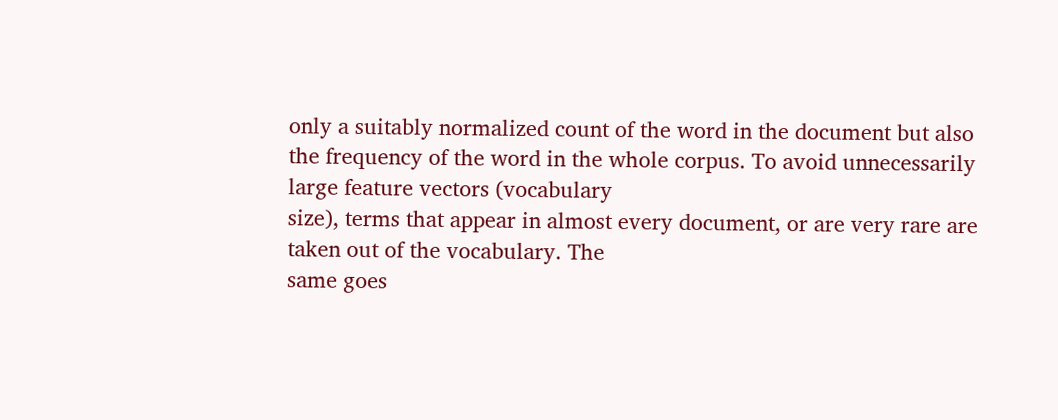only a suitably normalized count of the word in the document but also
the frequency of the word in the whole corpus. To avoid unnecessarily large feature vectors (vocabulary
size), terms that appear in almost every document, or are very rare are taken out of the vocabulary. The
same goes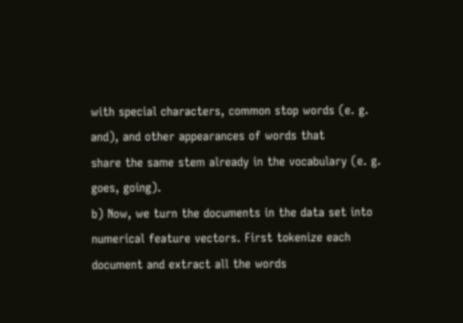with special characters, common stop words (e. g. and), and other appearances of words that
share the same stem already in the vocabulary (e. g. goes, going).
b) Now, we turn the documents in the data set into numerical feature vectors. First tokenize each
document and extract all the words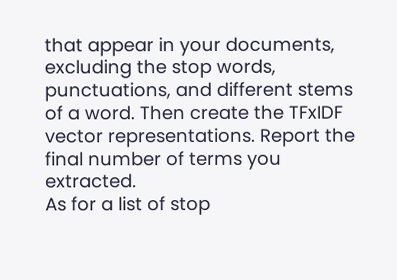that appear in your documents, excluding the stop words,
punctuations, and different stems of a word. Then create the TFxIDF vector representations. Report the
final number of terms you extracted.
As for a list of stop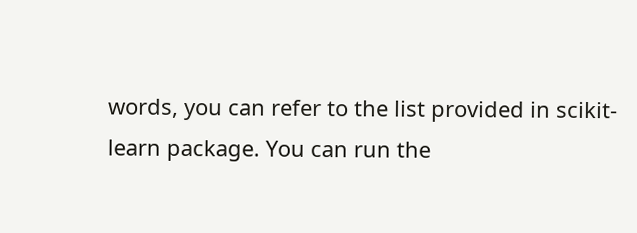words, you can refer to the list provided in scikit-learn package. You can run the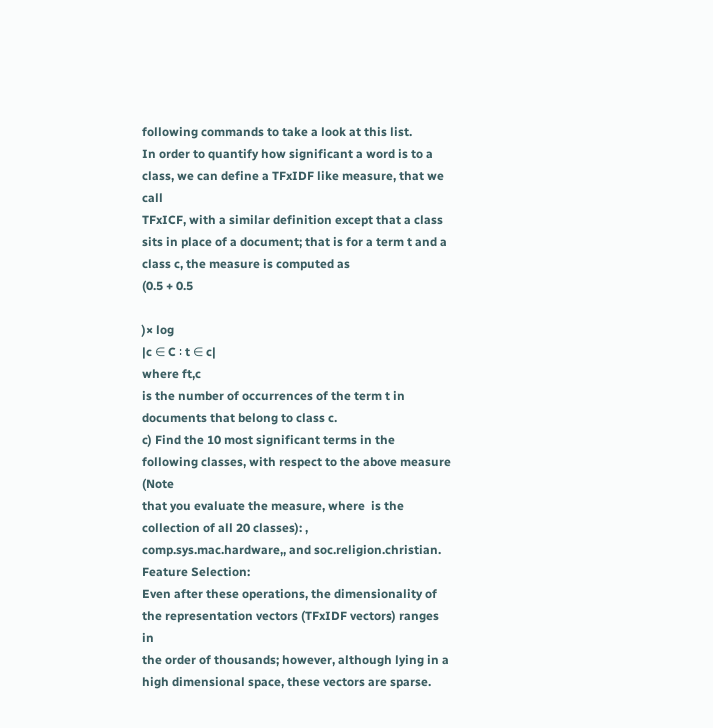following commands to take a look at this list.
In order to quantify how significant a word is to a class, we can define a TFxIDF like measure, that we call
TFxICF, with a similar definition except that a class sits in place of a document; that is for a term t and a
class c, the measure is computed as
(0.5 + 0.5

)× log
|c ∈ C ∶ t ∈ c|
where ft,c
is the number of occurrences of the term t in documents that belong to class c.
c) Find the 10 most significant terms in the following classes, with respect to the above measure (Note
that you evaluate the measure, where  is the collection of all 20 classes): , comp.sys.mac.hardware,, and soc.religion.christian.
Feature Selection:
Even after these operations, the dimensionality of the representation vectors (TFxIDF vectors) ranges in
the order of thousands; however, although lying in a high dimensional space, these vectors are sparse.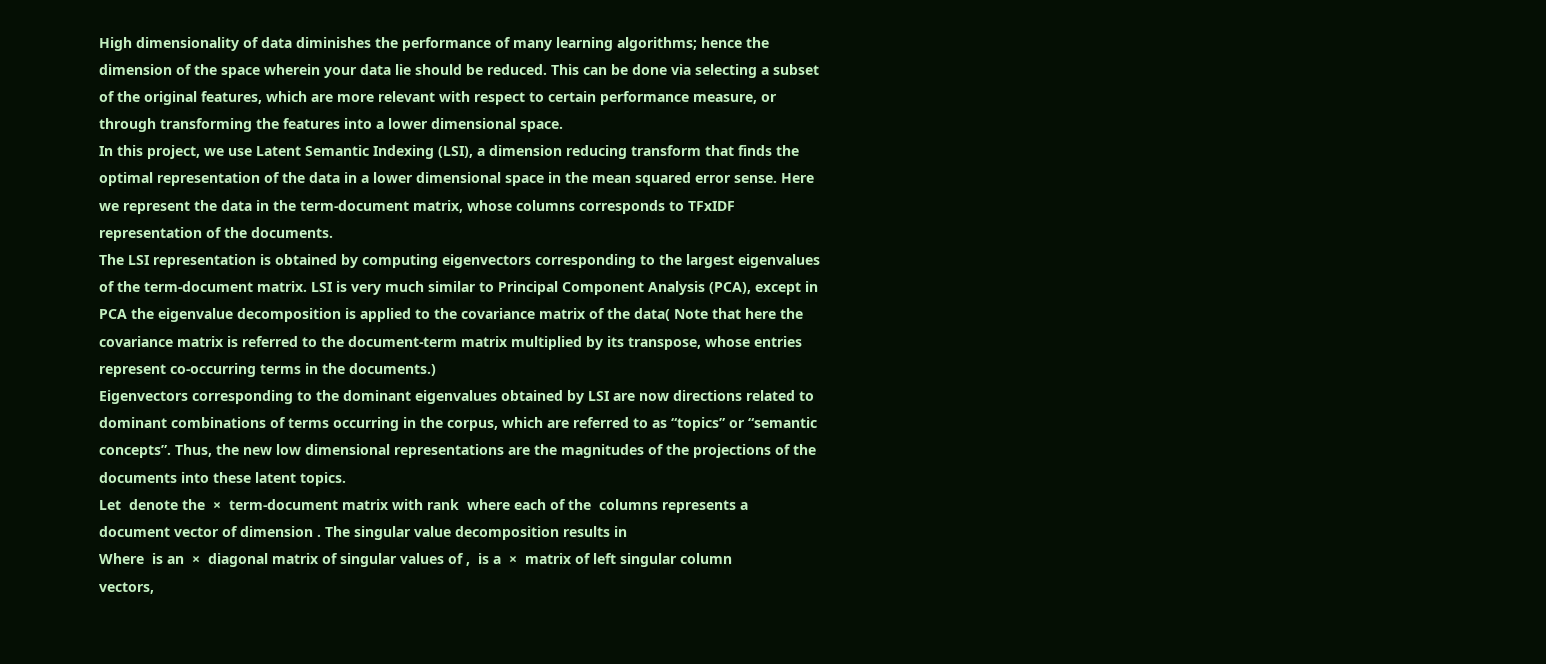High dimensionality of data diminishes the performance of many learning algorithms; hence the
dimension of the space wherein your data lie should be reduced. This can be done via selecting a subset
of the original features, which are more relevant with respect to certain performance measure, or
through transforming the features into a lower dimensional space.
In this project, we use Latent Semantic Indexing (LSI), a dimension reducing transform that finds the
optimal representation of the data in a lower dimensional space in the mean squared error sense. Here
we represent the data in the term-document matrix, whose columns corresponds to TFxIDF
representation of the documents.
The LSI representation is obtained by computing eigenvectors corresponding to the largest eigenvalues
of the term-document matrix. LSI is very much similar to Principal Component Analysis (PCA), except in
PCA the eigenvalue decomposition is applied to the covariance matrix of the data( Note that here the
covariance matrix is referred to the document-term matrix multiplied by its transpose, whose entries
represent co-occurring terms in the documents.)
Eigenvectors corresponding to the dominant eigenvalues obtained by LSI are now directions related to
dominant combinations of terms occurring in the corpus, which are referred to as “topics” or “semantic
concepts”. Thus, the new low dimensional representations are the magnitudes of the projections of the
documents into these latent topics.
Let  denote the  ×  term-document matrix with rank  where each of the  columns represents a
document vector of dimension . The singular value decomposition results in
Where  is an  ×  diagonal matrix of singular values of ,  is a  ×  matrix of left singular column
vectors,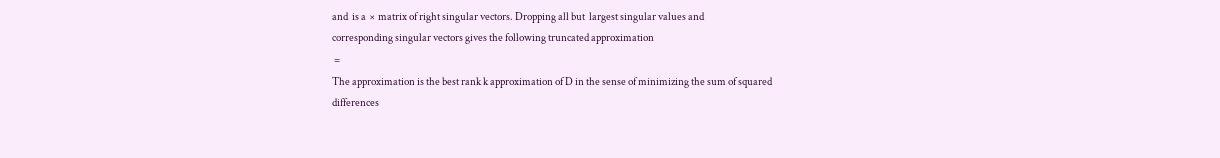and  is a  ×  matrix of right singular vectors. Dropping all but  largest singular values and
corresponding singular vectors gives the following truncated approximation
 =
The approximation is the best rank k approximation of D in the sense of minimizing the sum of squared
differences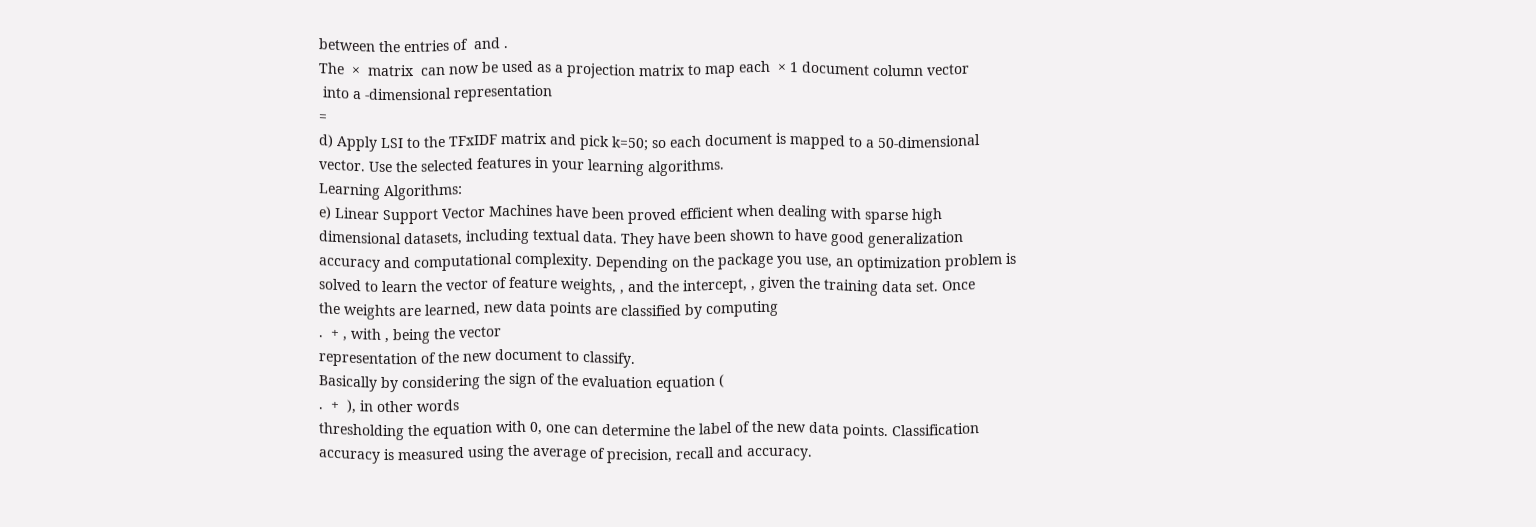between the entries of  and .
The  ×  matrix  can now be used as a projection matrix to map each  × 1 document column vector
 into a -dimensional representation
=
d) Apply LSI to the TFxIDF matrix and pick k=50; so each document is mapped to a 50-dimensional
vector. Use the selected features in your learning algorithms.
Learning Algorithms:
e) Linear Support Vector Machines have been proved efficient when dealing with sparse high
dimensional datasets, including textual data. They have been shown to have good generalization
accuracy and computational complexity. Depending on the package you use, an optimization problem is
solved to learn the vector of feature weights, , and the intercept, , given the training data set. Once
the weights are learned, new data points are classified by computing
.  + , with , being the vector
representation of the new document to classify.
Basically by considering the sign of the evaluation equation (
.  +  ), in other words
thresholding the equation with 0, one can determine the label of the new data points. Classification
accuracy is measured using the average of precision, recall and accuracy.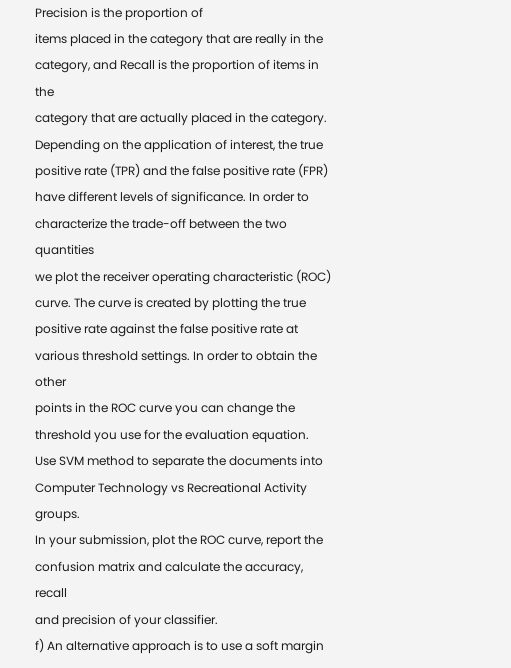Precision is the proportion of
items placed in the category that are really in the category, and Recall is the proportion of items in the
category that are actually placed in the category.
Depending on the application of interest, the true positive rate (TPR) and the false positive rate (FPR)
have different levels of significance. In order to characterize the trade-off between the two quantities
we plot the receiver operating characteristic (ROC) curve. The curve is created by plotting the true
positive rate against the false positive rate at various threshold settings. In order to obtain the other
points in the ROC curve you can change the threshold you use for the evaluation equation.
Use SVM method to separate the documents into Computer Technology vs Recreational Activity groups.
In your submission, plot the ROC curve, report the confusion matrix and calculate the accuracy, recall
and precision of your classifier.
f) An alternative approach is to use a soft margin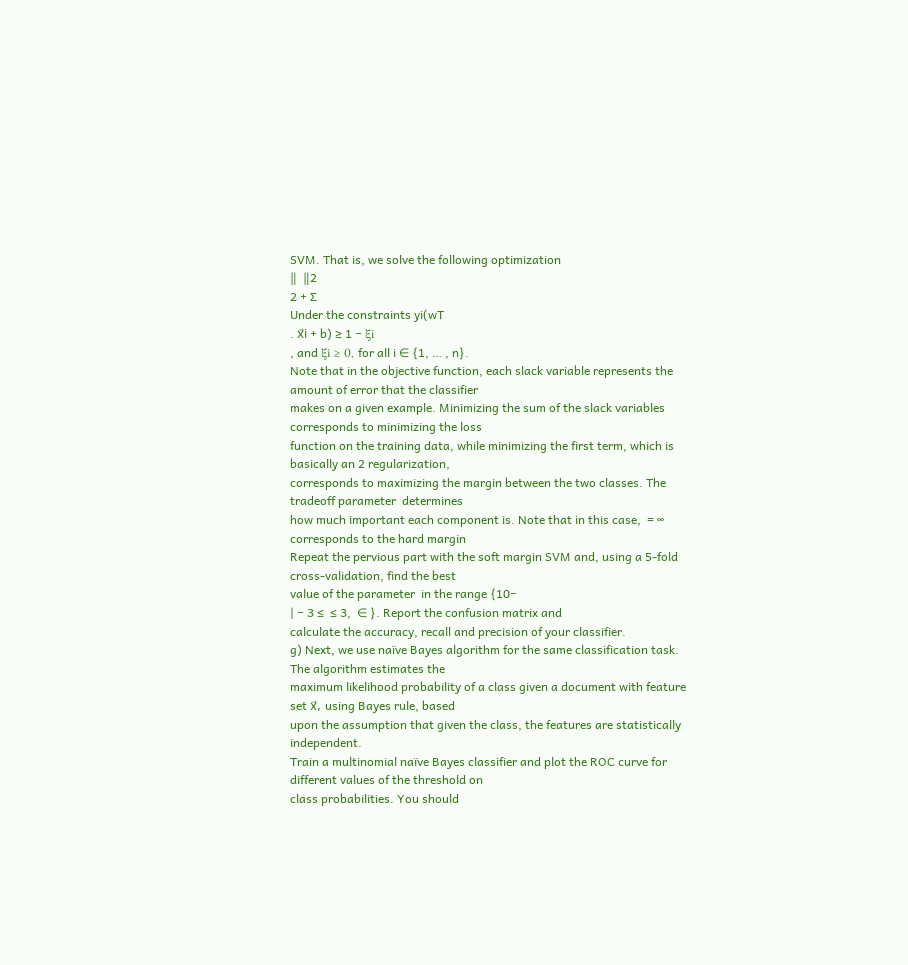SVM. That is, we solve the following optimization
∥  ∥2
2 + ∑
Under the constraints yi(wT
. x⃗i + b) ≥ 1 − ξi
, and ξi ≥ 0, for all i ∈ {1, … , n}.
Note that in the objective function, each slack variable represents the amount of error that the classifier
makes on a given example. Minimizing the sum of the slack variables corresponds to minimizing the loss
function on the training data, while minimizing the first term, which is basically an 2 regularization,
corresponds to maximizing the margin between the two classes. The tradeoff parameter  determines
how much important each component is. Note that in this case,  = ∞ corresponds to the hard margin
Repeat the pervious part with the soft margin SVM and, using a 5-fold cross-validation, find the best
value of the parameter  in the range {10−
| − 3 ≤  ≤ 3,  ∈ }. Report the confusion matrix and
calculate the accuracy, recall and precision of your classifier.
g) Next, we use naïve Bayes algorithm for the same classification task. The algorithm estimates the
maximum likelihood probability of a class given a document with feature set x⃗, using Bayes rule, based
upon the assumption that given the class, the features are statistically independent.
Train a multinomial naïve Bayes classifier and plot the ROC curve for different values of the threshold on
class probabilities. You should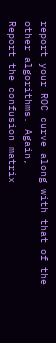report your ROC curve along with that of the other algorithms. Again,
Report the confusion matrix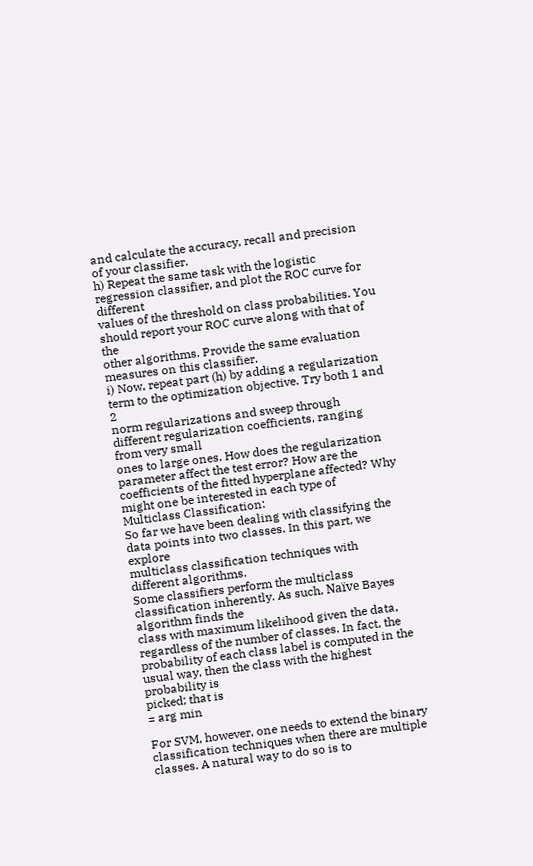and calculate the accuracy, recall and precision of your classifier.
h) Repeat the same task with the logistic regression classifier, and plot the ROC curve for different
values of the threshold on class probabilities. You should report your ROC curve along with that of the
other algorithms. Provide the same evaluation measures on this classifier.
i) Now, repeat part (h) by adding a regularization term to the optimization objective. Try both 1 and 2
norm regularizations and sweep through different regularization coefficients, ranging from very small
ones to large ones. How does the regularization parameter affect the test error? How are the
coefficients of the fitted hyperplane affected? Why might one be interested in each type of
Multiclass Classification:
So far we have been dealing with classifying the data points into two classes. In this part, we explore
multiclass classification techniques with different algorithms.
Some classifiers perform the multiclass classification inherently. As such, Naïve Bayes algorithm finds the
class with maximum likelihood given the data, regardless of the number of classes. In fact, the
probability of each class label is computed in the usual way, then the class with the highest probability is
picked; that is
= arg min

For SVM, however, one needs to extend the binary classification techniques when there are multiple
classes. A natural way to do so is to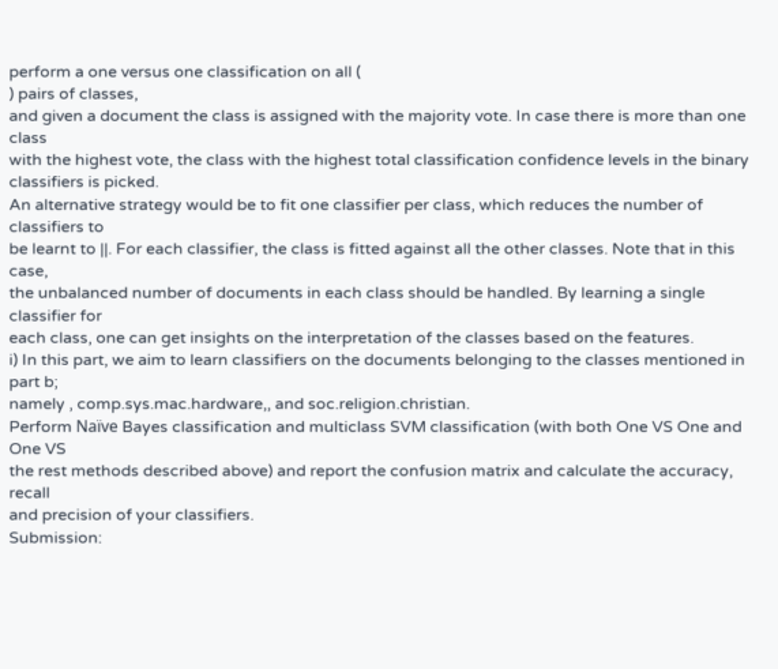perform a one versus one classification on all (
) pairs of classes,
and given a document the class is assigned with the majority vote. In case there is more than one class
with the highest vote, the class with the highest total classification confidence levels in the binary
classifiers is picked.
An alternative strategy would be to fit one classifier per class, which reduces the number of classifiers to
be learnt to ||. For each classifier, the class is fitted against all the other classes. Note that in this case,
the unbalanced number of documents in each class should be handled. By learning a single classifier for
each class, one can get insights on the interpretation of the classes based on the features.
i) In this part, we aim to learn classifiers on the documents belonging to the classes mentioned in part b;
namely , comp.sys.mac.hardware,, and soc.religion.christian.
Perform Naïve Bayes classification and multiclass SVM classification (with both One VS One and One VS
the rest methods described above) and report the confusion matrix and calculate the accuracy, recall
and precision of your classifiers.
Submission: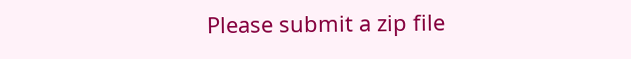Please submit a zip file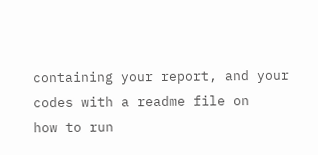containing your report, and your codes with a readme file on
how to run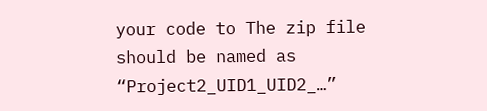your code to The zip file should be named as
“Project2_UID1_UID2_…”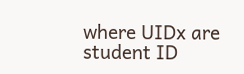where UIDx are student ID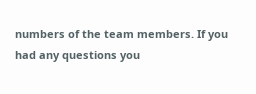numbers of the team members. If you
had any questions you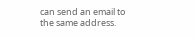can send an email to the same address.